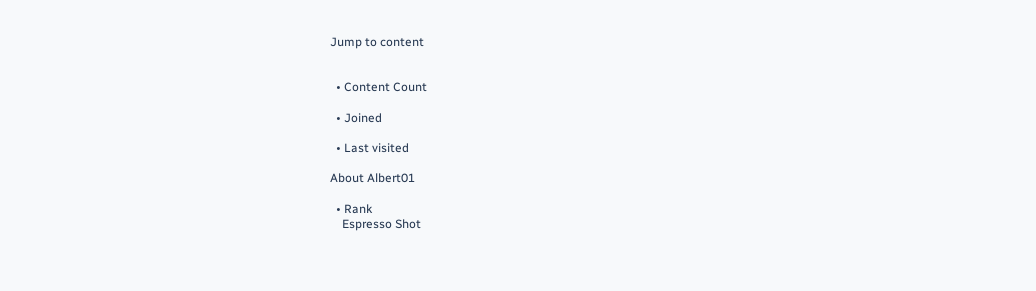Jump to content


  • Content Count

  • Joined

  • Last visited

About Albert01

  • Rank
    Espresso Shot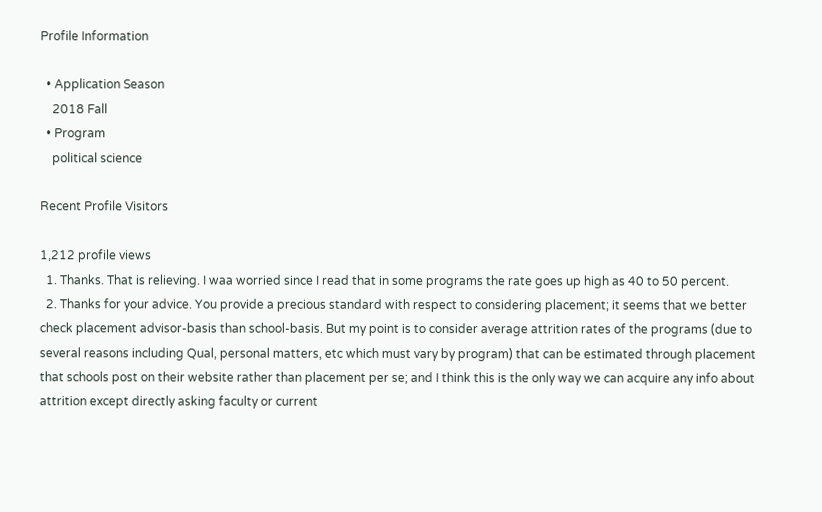Profile Information

  • Application Season
    2018 Fall
  • Program
    political science

Recent Profile Visitors

1,212 profile views
  1. Thanks. That is relieving. I waa worried since I read that in some programs the rate goes up high as 40 to 50 percent.
  2. Thanks for your advice. You provide a precious standard with respect to considering placement; it seems that we better check placement advisor-basis than school-basis. But my point is to consider average attrition rates of the programs (due to several reasons including Qual, personal matters, etc which must vary by program) that can be estimated through placement that schools post on their website rather than placement per se; and I think this is the only way we can acquire any info about attrition except directly asking faculty or current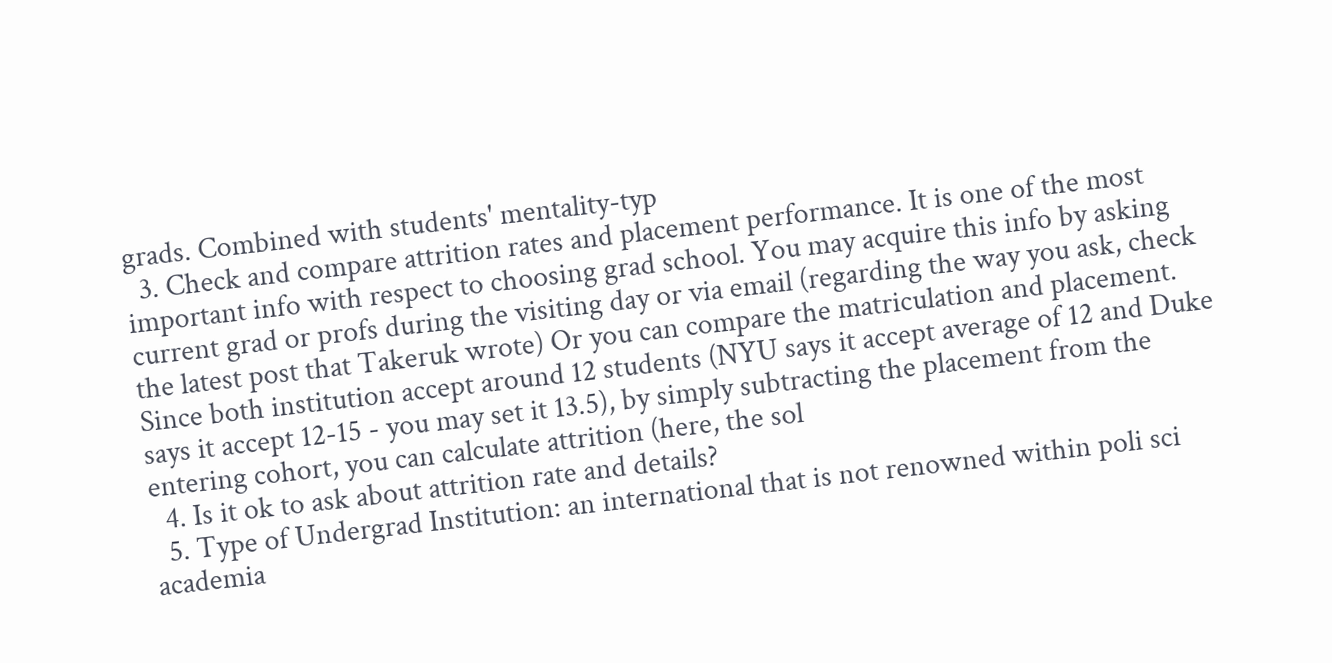grads. Combined with students' mentality-typ
  3. Check and compare attrition rates and placement performance. It is one of the most important info with respect to choosing grad school. You may acquire this info by asking current grad or profs during the visiting day or via email (regarding the way you ask, check the latest post that Takeruk wrote) Or you can compare the matriculation and placement. Since both institution accept around 12 students (NYU says it accept average of 12 and Duke says it accept 12-15 - you may set it 13.5), by simply subtracting the placement from the entering cohort, you can calculate attrition (here, the sol
  4. Is it ok to ask about attrition rate and details?
  5. Type of Undergrad Institution: an international that is not renowned within poli sci academia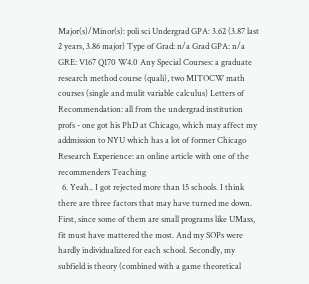Major(s)/Minor(s): poli sci Undergrad GPA: 3.62 (3.87 last 2 years, 3.86 major) Type of Grad: n/a Grad GPA: n/a GRE: V167 Q170 W4.0 Any Special Courses: a graduate research method course (quali), two MITOCW math courses (single and mulit variable calculus) Letters of Recommendation: all from the undergrad institution profs - one got his PhD at Chicago, which may affect my addmission to NYU which has a lot of former Chicago Research Experience: an online article with one of the recommenders Teaching
  6. Yeah.. I got rejected more than 15 schools. I think there are three factors that may have turned me down. First, since some of them are small programs like UMass, fit must have mattered the most. And my SOPs were hardly individualized for each school. Secondly, my subfield is theory (combined with a game theoretical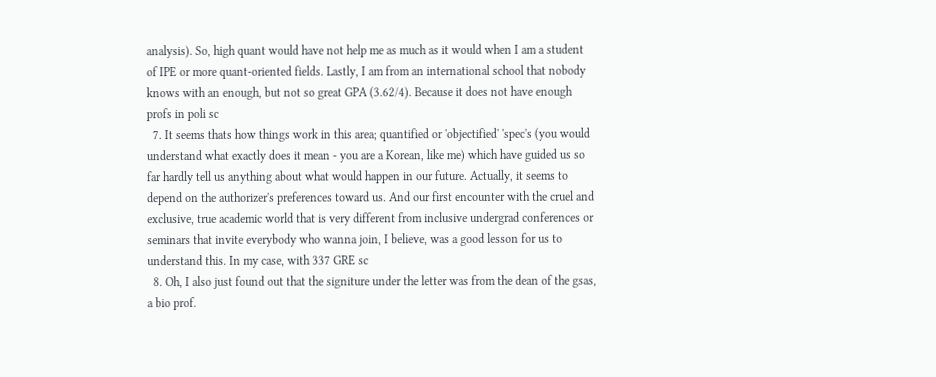analysis). So, high quant would have not help me as much as it would when I am a student of IPE or more quant-oriented fields. Lastly, I am from an international school that nobody knows with an enough, but not so great GPA (3.62/4). Because it does not have enough profs in poli sc
  7. It seems thats how things work in this area; quantified or 'objectified' 'spec's (you would understand what exactly does it mean - you are a Korean, like me) which have guided us so far hardly tell us anything about what would happen in our future. Actually, it seems to depend on the authorizer's preferences toward us. And our first encounter with the cruel and exclusive, true academic world that is very different from inclusive undergrad conferences or seminars that invite everybody who wanna join, I believe, was a good lesson for us to understand this. In my case, with 337 GRE sc
  8. Oh, I also just found out that the signiture under the letter was from the dean of the gsas, a bio prof.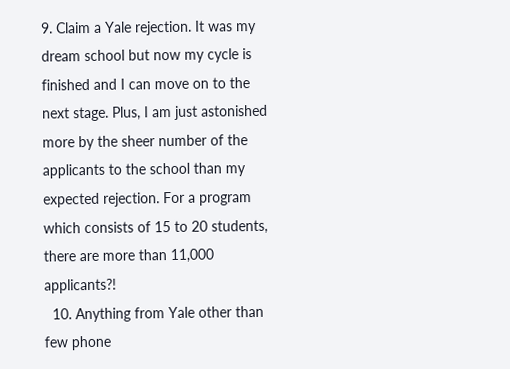9. Claim a Yale rejection. It was my dream school but now my cycle is finished and I can move on to the next stage. Plus, I am just astonished more by the sheer number of the applicants to the school than my expected rejection. For a program which consists of 15 to 20 students, there are more than 11,000 applicants?!
  10. Anything from Yale other than few phone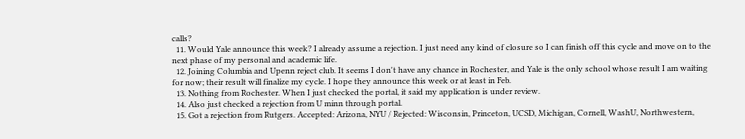calls?
  11. Would Yale announce this week? I already assume a rejection. I just need any kind of closure so I can finish off this cycle and move on to the next phase of my personal and academic life.
  12. Joining Columbia and Upenn reject club. It seems I don't have any chance in Rochester, and Yale is the only school whose result I am waiting for now; their result will finalize my cycle. I hope they announce this week or at least in Feb.
  13. Nothing from Rochester. When I just checked the portal, it said my application is under review.
  14. Also just checked a rejection from U minn through portal.
  15. Got a rejection from Rutgers. Accepted: Arizona, NYU / Rejected: Wisconsin, Princeton, UCSD, Michigan, Cornell, WashU, Northwestern,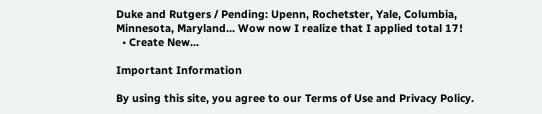Duke and Rutgers / Pending: Upenn, Rochetster, Yale, Columbia, Minnesota, Maryland... Wow now I realize that I applied total 17!
  • Create New...

Important Information

By using this site, you agree to our Terms of Use and Privacy Policy.